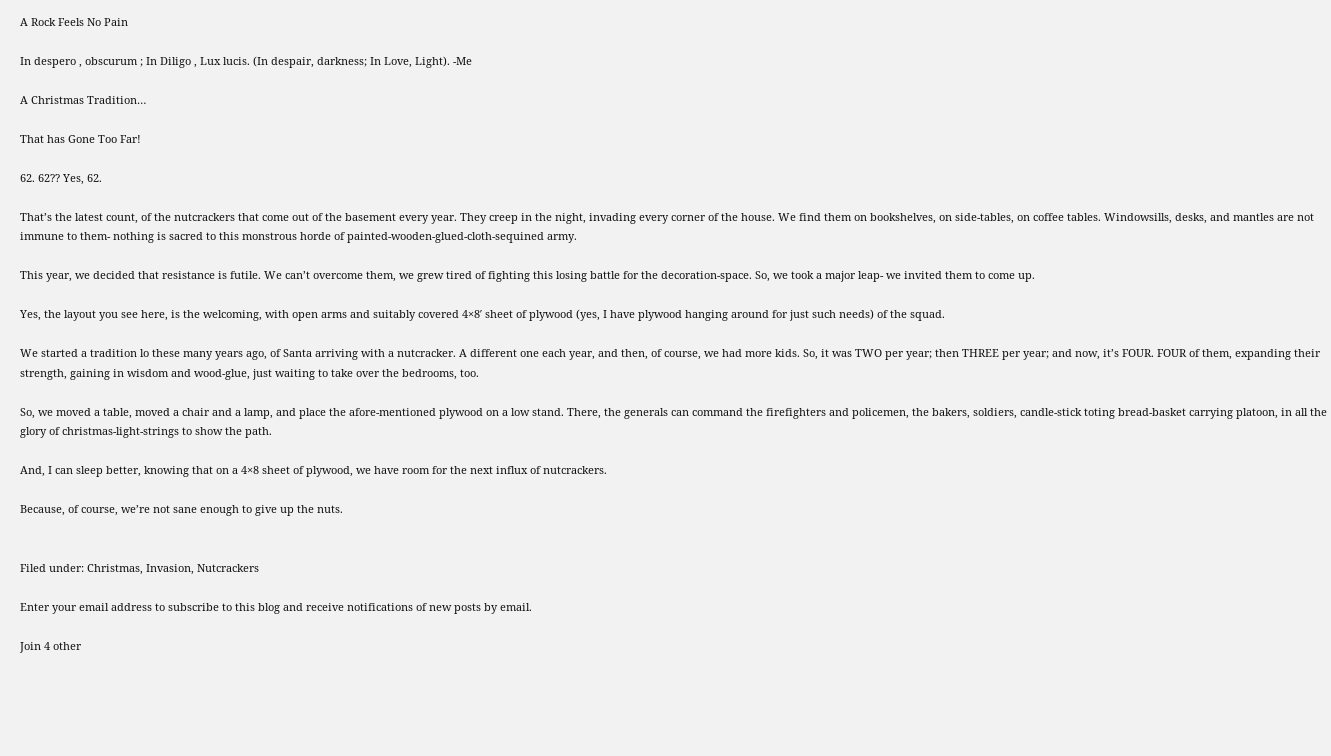A Rock Feels No Pain

In despero , obscurum ; In Diligo , Lux lucis. (In despair, darkness; In Love, Light). -Me

A Christmas Tradition…

That has Gone Too Far!

62. 62?? Yes, 62.

That’s the latest count, of the nutcrackers that come out of the basement every year. They creep in the night, invading every corner of the house. We find them on bookshelves, on side-tables, on coffee tables. Windowsills, desks, and mantles are not immune to them- nothing is sacred to this monstrous horde of painted-wooden-glued-cloth-sequined army.

This year, we decided that resistance is futile. We can’t overcome them, we grew tired of fighting this losing battle for the decoration-space. So, we took a major leap- we invited them to come up.

Yes, the layout you see here, is the welcoming, with open arms and suitably covered 4×8′ sheet of plywood (yes, I have plywood hanging around for just such needs) of the squad.

We started a tradition lo these many years ago, of Santa arriving with a nutcracker. A different one each year, and then, of course, we had more kids. So, it was TWO per year; then THREE per year; and now, it’s FOUR. FOUR of them, expanding their strength, gaining in wisdom and wood-glue, just waiting to take over the bedrooms, too.

So, we moved a table, moved a chair and a lamp, and place the afore-mentioned plywood on a low stand. There, the generals can command the firefighters and policemen, the bakers, soldiers, candle-stick toting bread-basket carrying platoon, in all the glory of christmas-light-strings to show the path.

And, I can sleep better, knowing that on a 4×8 sheet of plywood, we have room for the next influx of nutcrackers.

Because, of course, we’re not sane enough to give up the nuts.


Filed under: Christmas, Invasion, Nutcrackers

Enter your email address to subscribe to this blog and receive notifications of new posts by email.

Join 4 other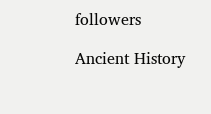followers

Ancient History